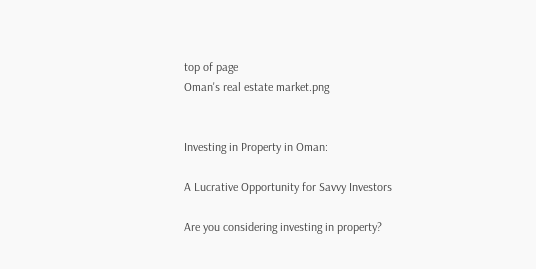top of page
Oman's real estate market.png


Investing in Property in Oman:

A Lucrative Opportunity for Savvy Investors

Are you considering investing in property?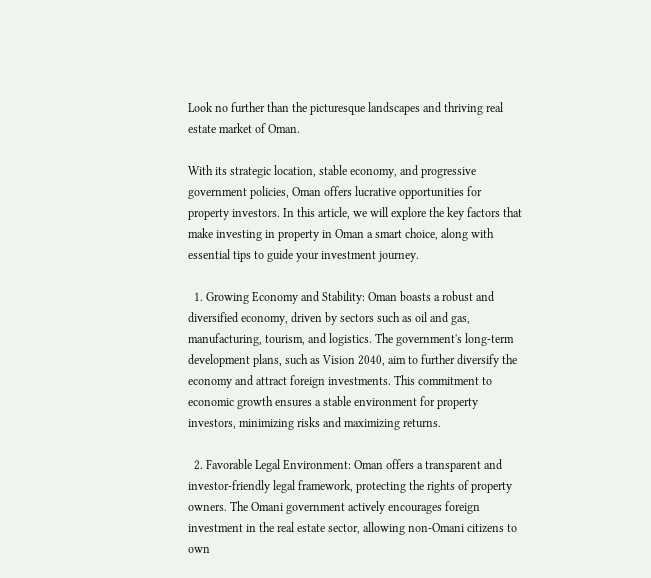Look no further than the picturesque landscapes and thriving real estate market of Oman.

With its strategic location, stable economy, and progressive government policies, Oman offers lucrative opportunities for property investors. In this article, we will explore the key factors that make investing in property in Oman a smart choice, along with essential tips to guide your investment journey.

  1. Growing Economy and Stability: Oman boasts a robust and diversified economy, driven by sectors such as oil and gas, manufacturing, tourism, and logistics. The government's long-term development plans, such as Vision 2040, aim to further diversify the economy and attract foreign investments. This commitment to economic growth ensures a stable environment for property investors, minimizing risks and maximizing returns.

  2. Favorable Legal Environment: Oman offers a transparent and investor-friendly legal framework, protecting the rights of property owners. The Omani government actively encourages foreign investment in the real estate sector, allowing non-Omani citizens to own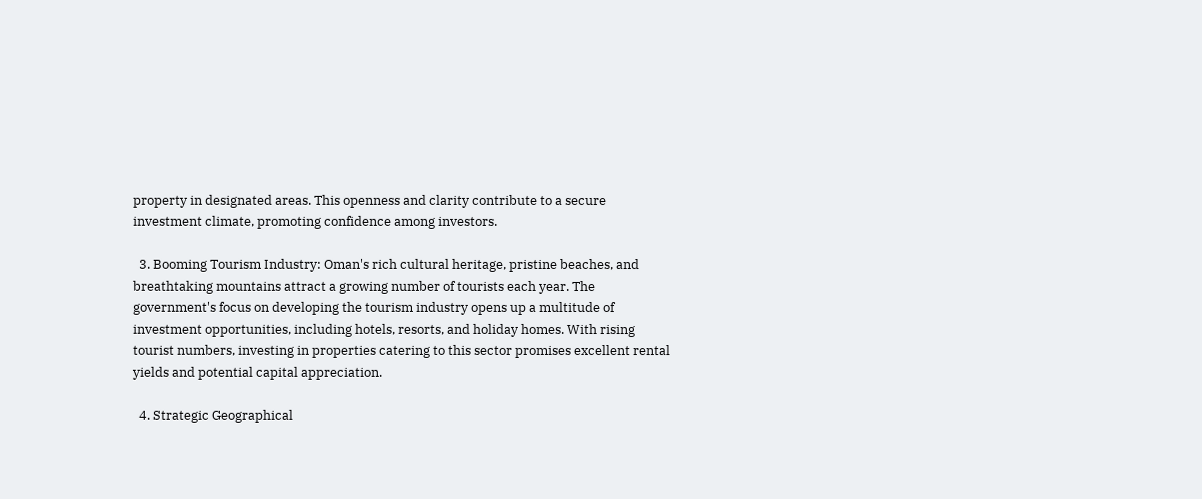property in designated areas. This openness and clarity contribute to a secure investment climate, promoting confidence among investors.

  3. Booming Tourism Industry: Oman's rich cultural heritage, pristine beaches, and breathtaking mountains attract a growing number of tourists each year. The government's focus on developing the tourism industry opens up a multitude of investment opportunities, including hotels, resorts, and holiday homes. With rising tourist numbers, investing in properties catering to this sector promises excellent rental yields and potential capital appreciation.

  4. Strategic Geographical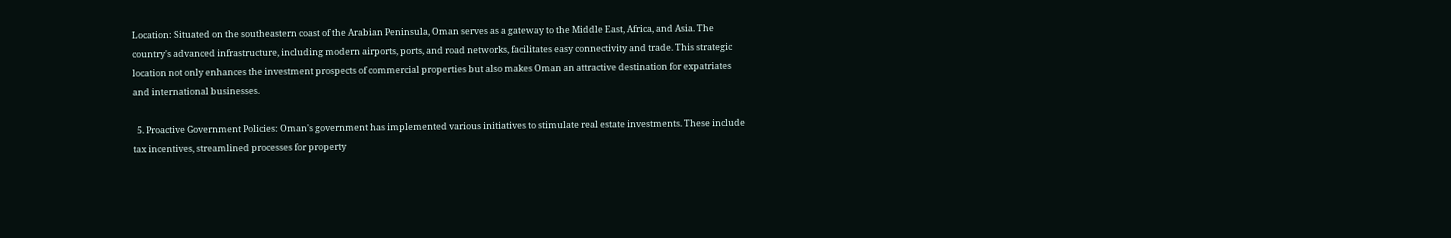Location: Situated on the southeastern coast of the Arabian Peninsula, Oman serves as a gateway to the Middle East, Africa, and Asia. The country's advanced infrastructure, including modern airports, ports, and road networks, facilitates easy connectivity and trade. This strategic location not only enhances the investment prospects of commercial properties but also makes Oman an attractive destination for expatriates and international businesses.

  5. Proactive Government Policies: Oman's government has implemented various initiatives to stimulate real estate investments. These include tax incentives, streamlined processes for property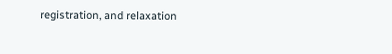registration, and relaxation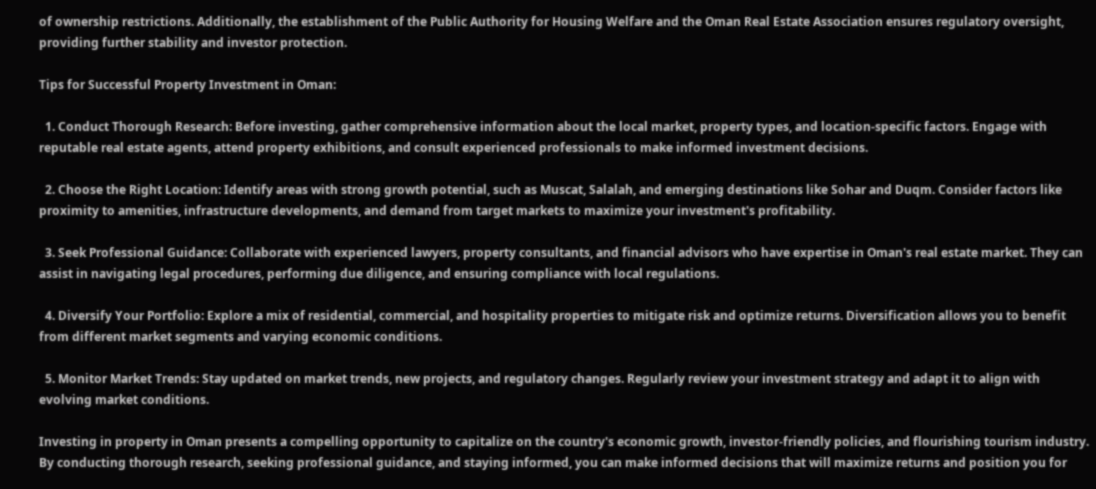of ownership restrictions. Additionally, the establishment of the Public Authority for Housing Welfare and the Oman Real Estate Association ensures regulatory oversight, providing further stability and investor protection.

Tips for Successful Property Investment in Oman:

  1. Conduct Thorough Research: Before investing, gather comprehensive information about the local market, property types, and location-specific factors. Engage with reputable real estate agents, attend property exhibitions, and consult experienced professionals to make informed investment decisions.

  2. Choose the Right Location: Identify areas with strong growth potential, such as Muscat, Salalah, and emerging destinations like Sohar and Duqm. Consider factors like proximity to amenities, infrastructure developments, and demand from target markets to maximize your investment's profitability.

  3. Seek Professional Guidance: Collaborate with experienced lawyers, property consultants, and financial advisors who have expertise in Oman's real estate market. They can assist in navigating legal procedures, performing due diligence, and ensuring compliance with local regulations.

  4. Diversify Your Portfolio: Explore a mix of residential, commercial, and hospitality properties to mitigate risk and optimize returns. Diversification allows you to benefit from different market segments and varying economic conditions.

  5. Monitor Market Trends: Stay updated on market trends, new projects, and regulatory changes. Regularly review your investment strategy and adapt it to align with evolving market conditions.

Investing in property in Oman presents a compelling opportunity to capitalize on the country's economic growth, investor-friendly policies, and flourishing tourism industry. By conducting thorough research, seeking professional guidance, and staying informed, you can make informed decisions that will maximize returns and position you for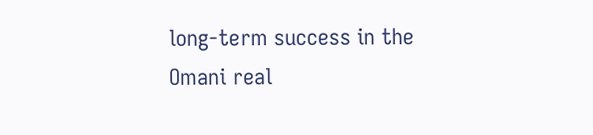long-term success in the Omani real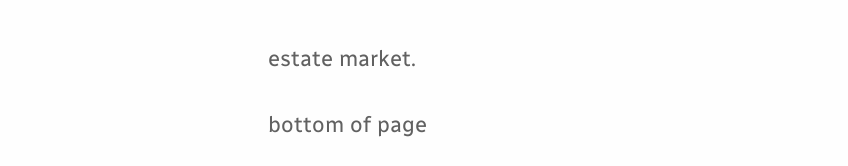estate market.

bottom of page